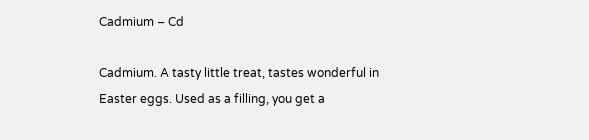Cadmium – Cd

Cadmium. A tasty little treat, tastes wonderful in Easter eggs. Used as a filling, you get a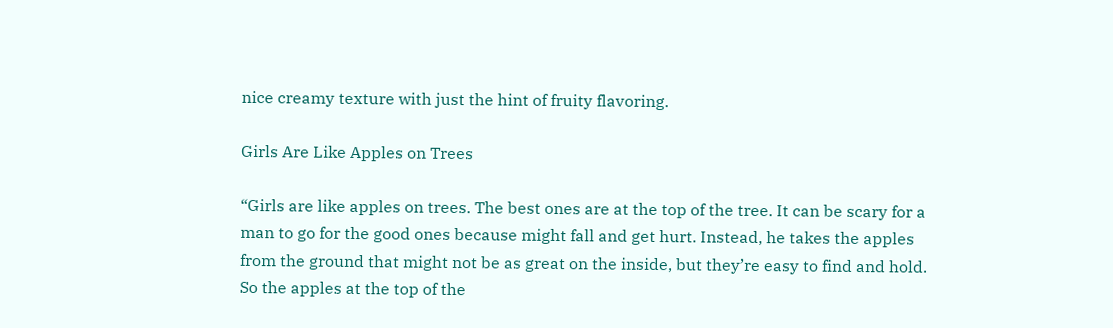nice creamy texture with just the hint of fruity flavoring.

Girls Are Like Apples on Trees

“Girls are like apples on trees. The best ones are at the top of the tree. It can be scary for a man to go for the good ones because might fall and get hurt. Instead, he takes the apples from the ground that might not be as great on the inside, but they’re easy to find and hold. So the apples at the top of the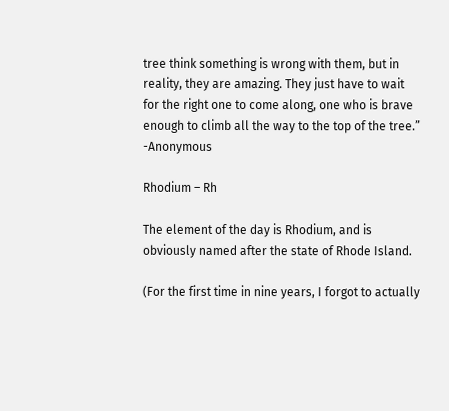tree think something is wrong with them, but in reality, they are amazing. They just have to wait for the right one to come along, one who is brave enough to climb all the way to the top of the tree.” -Anonymous

Rhodium – Rh

The element of the day is Rhodium, and is obviously named after the state of Rhode Island.

(For the first time in nine years, I forgot to actually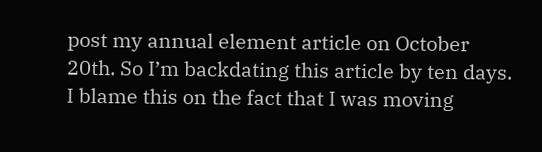post my annual element article on October 20th. So I’m backdating this article by ten days. I blame this on the fact that I was moving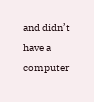and didn’t have a computer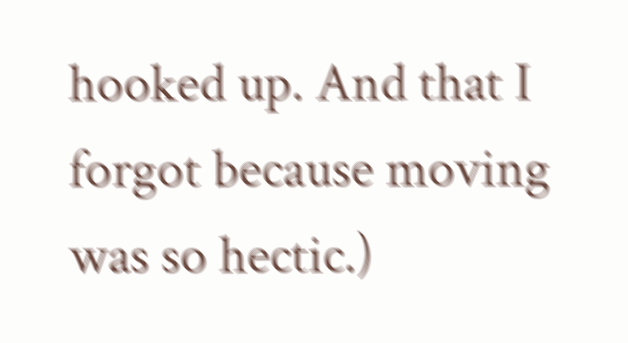hooked up. And that I forgot because moving was so hectic.)